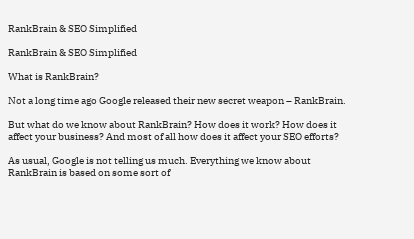RankBrain & SEO Simplified

RankBrain & SEO Simplified

What is RankBrain?

Not a long time ago Google released their new secret weapon – RankBrain.

But what do we know about RankBrain? How does it work? How does it affect your business? And most of all how does it affect your SEO efforts?

As usual, Google is not telling us much. Everything we know about RankBrain is based on some sort of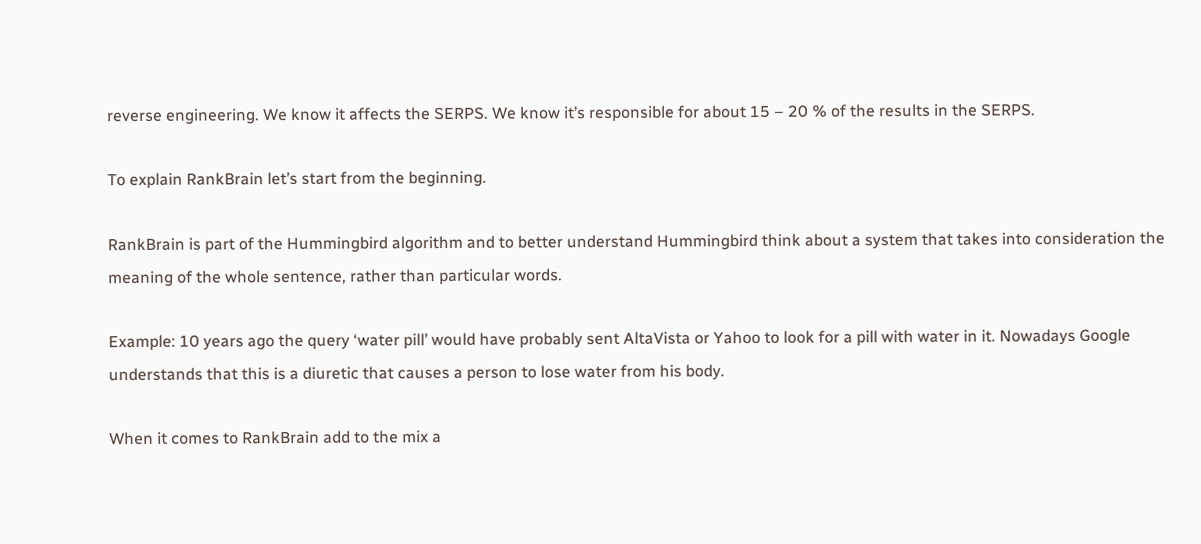reverse engineering. We know it affects the SERPS. We know it’s responsible for about 15 – 20 % of the results in the SERPS.

To explain RankBrain let’s start from the beginning.

RankBrain is part of the Hummingbird algorithm and to better understand Hummingbird think about a system that takes into consideration the meaning of the whole sentence, rather than particular words.

Example: 10 years ago the query ‘water pill’ would have probably sent AltaVista or Yahoo to look for a pill with water in it. Nowadays Google understands that this is a diuretic that causes a person to lose water from his body.

When it comes to RankBrain add to the mix a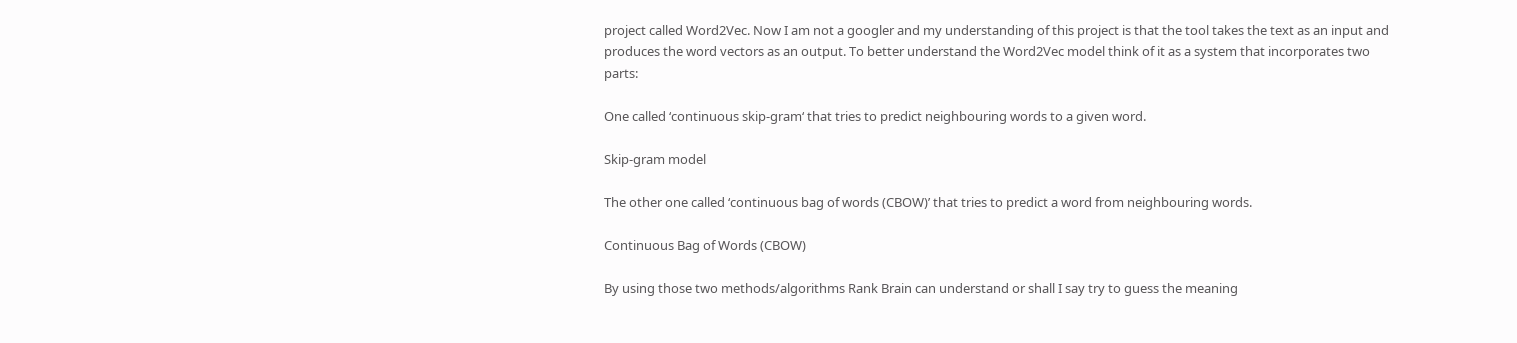project called Word2Vec. Now I am not a googler and my understanding of this project is that the tool takes the text as an input and produces the word vectors as an output. To better understand the Word2Vec model think of it as a system that incorporates two parts:

One called ‘continuous skip-gram‘ that tries to predict neighbouring words to a given word.

Skip-gram model

The other one called ‘continuous bag of words (CBOW)’ that tries to predict a word from neighbouring words.

Continuous Bag of Words (CBOW)

By using those two methods/algorithms Rank Brain can understand or shall I say try to guess the meaning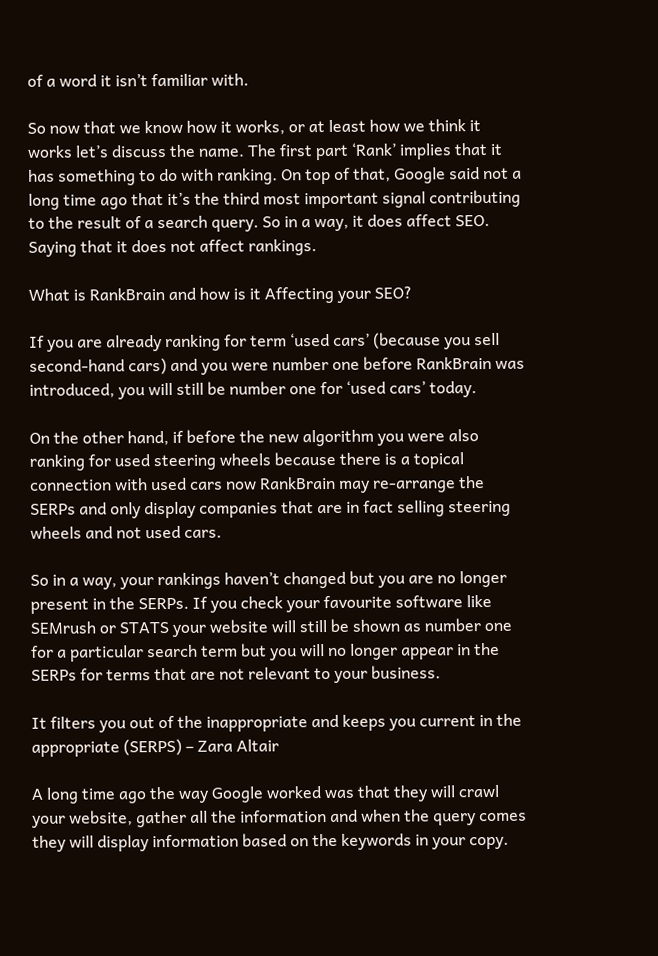of a word it isn’t familiar with.

So now that we know how it works, or at least how we think it works let’s discuss the name. The first part ‘Rank’ implies that it has something to do with ranking. On top of that, Google said not a long time ago that it’s the third most important signal contributing to the result of a search query. So in a way, it does affect SEO. Saying that it does not affect rankings.

What is RankBrain and how is it Affecting your SEO?

If you are already ranking for term ‘used cars’ (because you sell second-hand cars) and you were number one before RankBrain was introduced, you will still be number one for ‘used cars’ today.

On the other hand, if before the new algorithm you were also ranking for used steering wheels because there is a topical connection with used cars now RankBrain may re-arrange the SERPs and only display companies that are in fact selling steering wheels and not used cars.

So in a way, your rankings haven’t changed but you are no longer present in the SERPs. If you check your favourite software like SEMrush or STATS your website will still be shown as number one for a particular search term but you will no longer appear in the SERPs for terms that are not relevant to your business.

It filters you out of the inappropriate and keeps you current in the appropriate (SERPS) – Zara Altair

A long time ago the way Google worked was that they will crawl your website, gather all the information and when the query comes they will display information based on the keywords in your copy.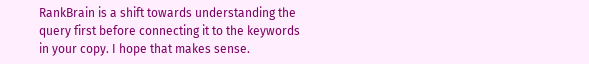RankBrain is a shift towards understanding the query first before connecting it to the keywords in your copy. I hope that makes sense.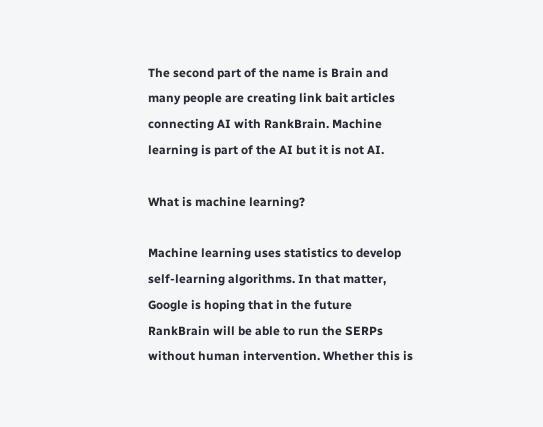The second part of the name is Brain and many people are creating link bait articles connecting AI with RankBrain. Machine learning is part of the AI but it is not AI.

What is machine learning?

Machine learning uses statistics to develop self-learning algorithms. In that matter, Google is hoping that in the future RankBrain will be able to run the SERPs without human intervention. Whether this is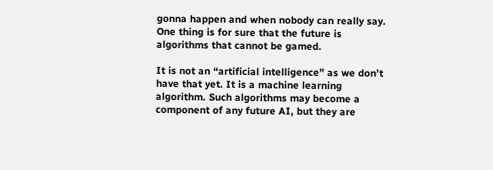gonna happen and when nobody can really say. One thing is for sure that the future is algorithms that cannot be gamed.

It is not an “artificial intelligence” as we don’t have that yet. It is a machine learning algorithm. Such algorithms may become a component of any future AI, but they are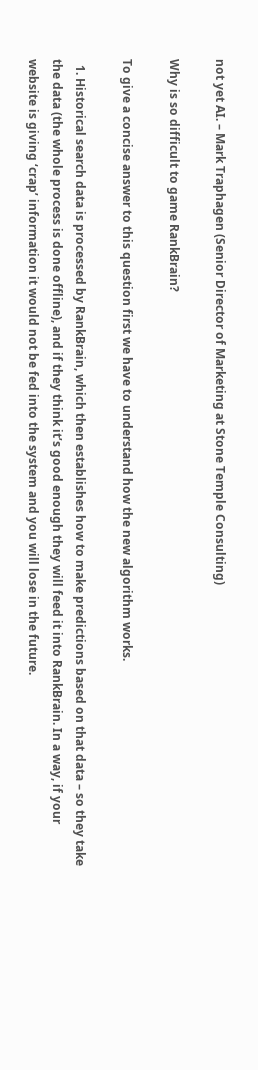not yet AI. – Mark Traphagen (Senior Director of Marketing at Stone Temple Consulting)

Why is so difficult to game RankBrain?

To give a concise answer to this question first we have to understand how the new algorithm works.

  1. Historical search data is processed by RankBrain, which then establishes how to make predictions based on that data – so they take the data (the whole process is done offline), and if they think it’s good enough they will feed it into RankBrain. In a way, if your website is giving ‘crap’ information it would not be fed into the system and you will lose in the future.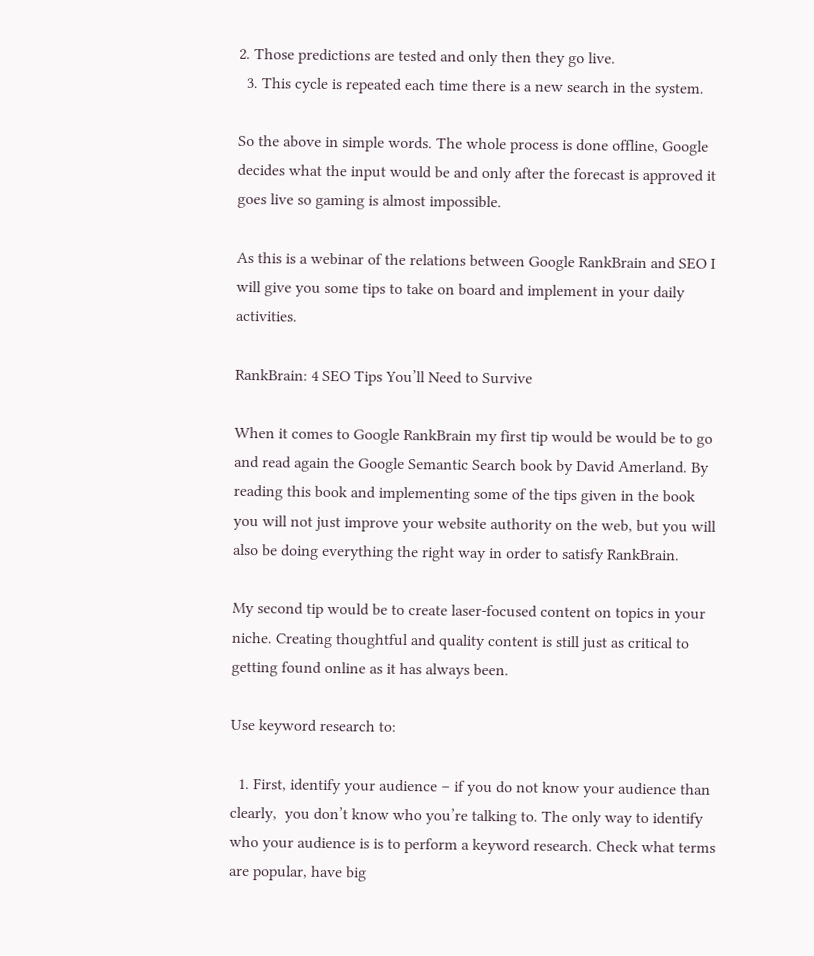2. Those predictions are tested and only then they go live.
  3. This cycle is repeated each time there is a new search in the system.

So the above in simple words. The whole process is done offline, Google decides what the input would be and only after the forecast is approved it goes live so gaming is almost impossible.

As this is a webinar of the relations between Google RankBrain and SEO I will give you some tips to take on board and implement in your daily activities.

RankBrain: 4 SEO Tips You’ll Need to Survive

When it comes to Google RankBrain my first tip would be would be to go and read again the Google Semantic Search book by David Amerland. By reading this book and implementing some of the tips given in the book you will not just improve your website authority on the web, but you will also be doing everything the right way in order to satisfy RankBrain.

My second tip would be to create laser-focused content on topics in your niche. Creating thoughtful and quality content is still just as critical to getting found online as it has always been.

Use keyword research to:

  1. First, identify your audience – if you do not know your audience than clearly,  you don’t know who you’re talking to. The only way to identify who your audience is is to perform a keyword research. Check what terms are popular, have big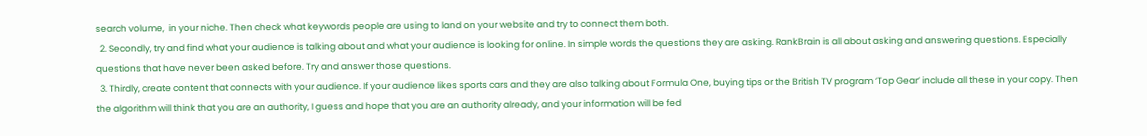search volume,  in your niche. Then check what keywords people are using to land on your website and try to connect them both.
  2. Secondly, try and find what your audience is talking about and what your audience is looking for online. In simple words the questions they are asking. RankBrain is all about asking and answering questions. Especially questions that have never been asked before. Try and answer those questions.
  3. Thirdly, create content that connects with your audience. If your audience likes sports cars and they are also talking about Formula One, buying tips or the British TV program ‘Top Gear’ include all these in your copy. Then the algorithm will think that you are an authority, I guess and hope that you are an authority already, and your information will be fed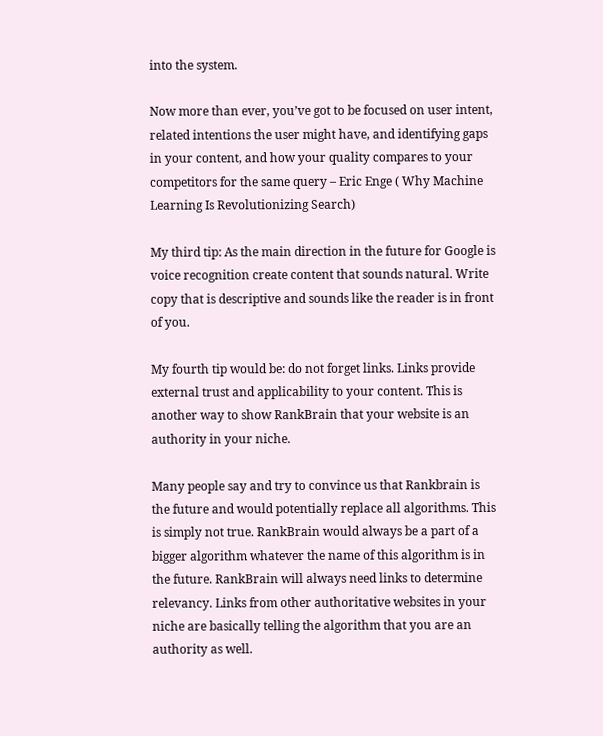into the system.

Now more than ever, you’ve got to be focused on user intent, related intentions the user might have, and identifying gaps in your content, and how your quality compares to your competitors for the same query – Eric Enge ( Why Machine Learning Is Revolutionizing Search)

My third tip: As the main direction in the future for Google is voice recognition create content that sounds natural. Write copy that is descriptive and sounds like the reader is in front of you.

My fourth tip would be: do not forget links. Links provide external trust and applicability to your content. This is another way to show RankBrain that your website is an authority in your niche.

Many people say and try to convince us that Rankbrain is the future and would potentially replace all algorithms. This is simply not true. RankBrain would always be a part of a bigger algorithm whatever the name of this algorithm is in the future. RankBrain will always need links to determine relevancy. Links from other authoritative websites in your niche are basically telling the algorithm that you are an authority as well.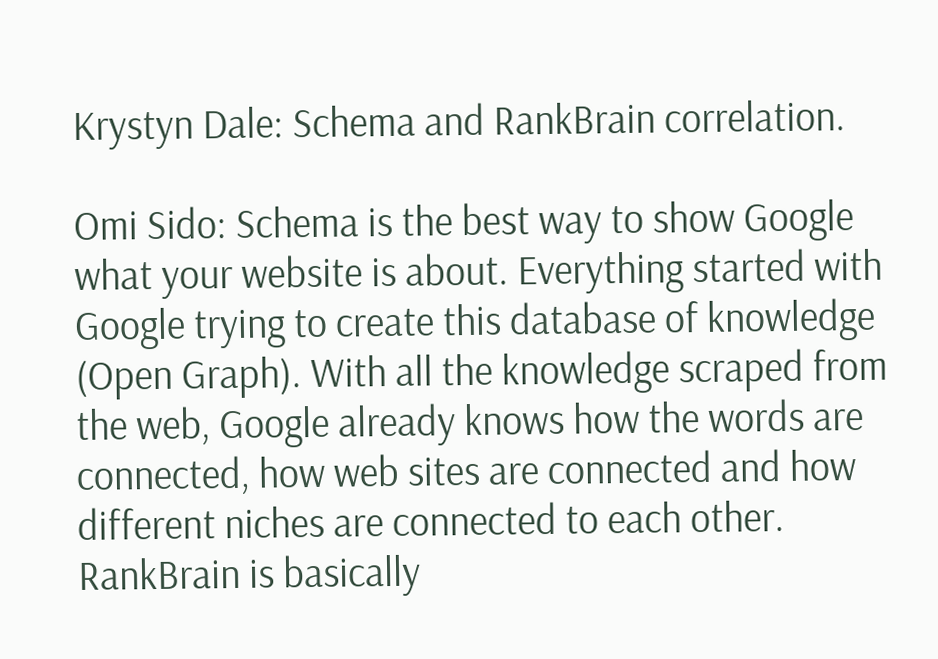Krystyn Dale: Schema and RankBrain correlation.

Omi Sido: Schema is the best way to show Google what your website is about. Everything started with Google trying to create this database of knowledge (Open Graph). With all the knowledge scraped from the web, Google already knows how the words are connected, how web sites are connected and how different niches are connected to each other. RankBrain is basically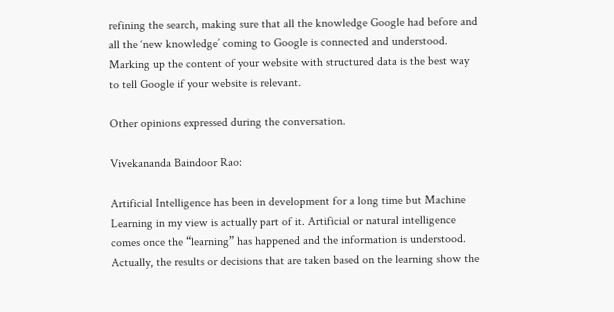refining the search, making sure that all the knowledge Google had before and all the ‘new knowledge’ coming to Google is connected and understood. Marking up the content of your website with structured data is the best way to tell Google if your website is relevant.

Other opinions expressed during the conversation.

Vivekananda Baindoor Rao:

Artificial Intelligence has been in development for a long time but Machine Learning in my view is actually part of it. Artificial or natural intelligence comes once the “learning” has happened and the information is understood. Actually, the results or decisions that are taken based on the learning show the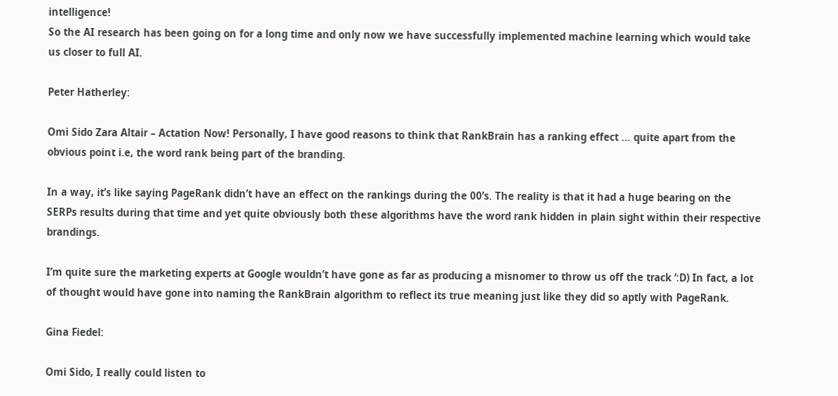intelligence!
So the AI research has been going on for a long time and only now we have successfully implemented machine learning which would take us closer to full AI.

Peter Hatherley:

Omi Sido Zara Altair – Actation Now! Personally, I have good reasons to think that RankBrain has a ranking effect … quite apart from the obvious point i.e, the word rank being part of the branding.

In a way, it’s like saying PageRank didn’t have an effect on the rankings during the 00’s. The reality is that it had a huge bearing on the SERPs results during that time and yet quite obviously both these algorithms have the word rank hidden in plain sight within their respective brandings.

I’m quite sure the marketing experts at Google wouldn’t have gone as far as producing a misnomer to throw us off the track ‘:D) In fact, a lot of thought would have gone into naming the RankBrain algorithm to reflect its true meaning just like they did so aptly with PageRank.

Gina Fiedel:

Omi Sido, I really could listen to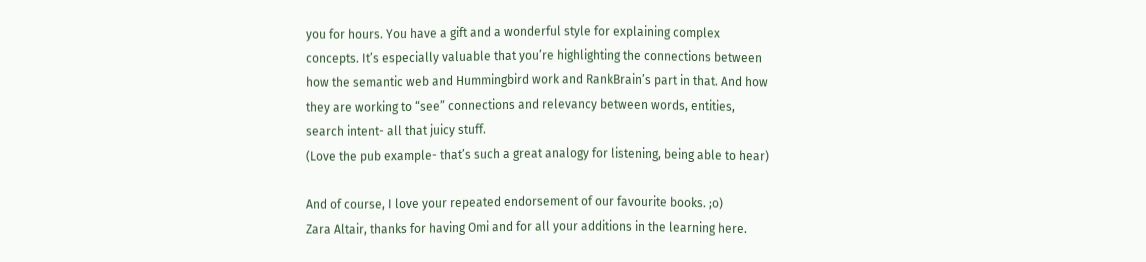you for hours. You have a gift and a wonderful style for explaining complex concepts. It’s especially valuable that you’re highlighting the connections between how the semantic web and Hummingbird work and RankBrain’s part in that. And how they are working to “see” connections and relevancy between words, entities, search intent- all that juicy stuff.
(Love the pub example- that’s such a great analogy for listening, being able to hear)

And of course, I love your repeated endorsement of our favourite books. ;o)
Zara Altair, thanks for having Omi and for all your additions in the learning here.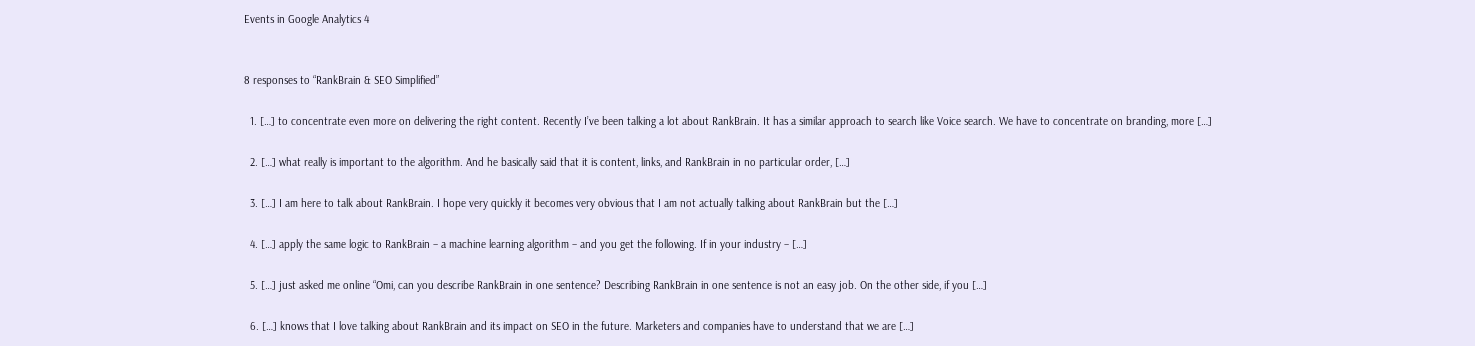Events in Google Analytics 4


8 responses to “RankBrain & SEO Simplified”

  1. […] to concentrate even more on delivering the right content. Recently I’ve been talking a lot about RankBrain. It has a similar approach to search like Voice search. We have to concentrate on branding, more […]

  2. […] what really is important to the algorithm. And he basically said that it is content, links, and RankBrain in no particular order, […]

  3. […] I am here to talk about RankBrain. I hope very quickly it becomes very obvious that I am not actually talking about RankBrain but the […]

  4. […] apply the same logic to RankBrain – a machine learning algorithm – and you get the following. If in your industry – […]

  5. […] just asked me online “Omi, can you describe RankBrain in one sentence? Describing RankBrain in one sentence is not an easy job. On the other side, if you […]

  6. […] knows that I love talking about RankBrain and its impact on SEO in the future. Marketers and companies have to understand that we are […]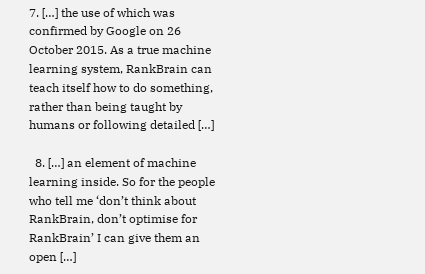7. […] the use of which was confirmed by Google on 26 October 2015. As a true machine learning system, RankBrain can teach itself how to do something, rather than being taught by humans or following detailed […]

  8. […] an element of machine learning inside. So for the people who tell me ‘don’t think about RankBrain, don’t optimise for RankBrain’ I can give them an open […]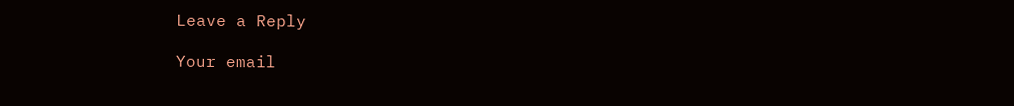Leave a Reply

Your email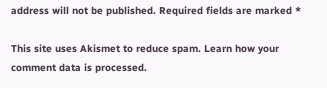address will not be published. Required fields are marked *

This site uses Akismet to reduce spam. Learn how your comment data is processed.